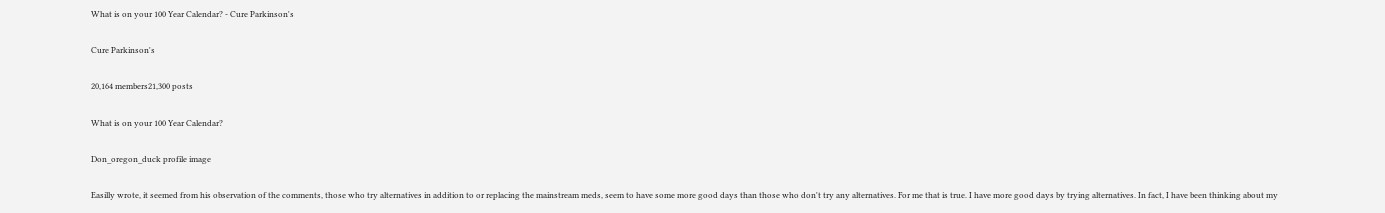What is on your 100 Year Calendar? - Cure Parkinson's

Cure Parkinson's

20,164 members21,300 posts

What is on your 100 Year Calendar?

Don_oregon_duck profile image

Easilly wrote, it seemed from his observation of the comments, those who try alternatives in addition to or replacing the mainstream meds, seem to have some more good days than those who don't try any alternatives. For me that is true. I have more good days by trying alternatives. In fact, I have been thinking about my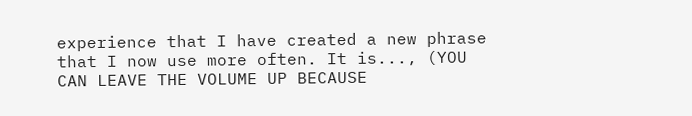experience that I have created a new phrase that I now use more often. It is..., (YOU CAN LEAVE THE VOLUME UP BECAUSE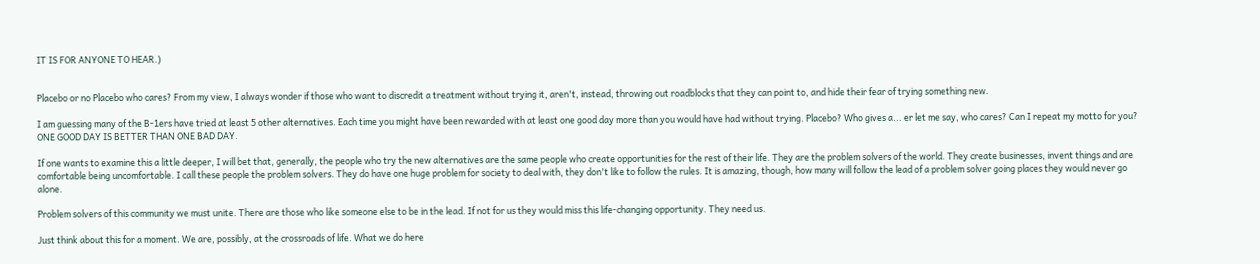IT IS FOR ANYONE TO HEAR.)


Placebo or no Placebo who cares? From my view, I always wonder if those who want to discredit a treatment without trying it, aren't, instead, throwing out roadblocks that they can point to, and hide their fear of trying something new.

I am guessing many of the B-1ers have tried at least 5 other alternatives. Each time you might have been rewarded with at least one good day more than you would have had without trying. Placebo? Who gives a... er let me say, who cares? Can I repeat my motto for you? ONE GOOD DAY IS BETTER THAN ONE BAD DAY.

If one wants to examine this a little deeper, I will bet that, generally, the people who try the new alternatives are the same people who create opportunities for the rest of their life. They are the problem solvers of the world. They create businesses, invent things and are comfortable being uncomfortable. I call these people the problem solvers. They do have one huge problem for society to deal with, they don't like to follow the rules. It is amazing, though, how many will follow the lead of a problem solver going places they would never go alone.

Problem solvers of this community we must unite. There are those who like someone else to be in the lead. If not for us they would miss this life-changing opportunity. They need us.

Just think about this for a moment. We are, possibly, at the crossroads of life. What we do here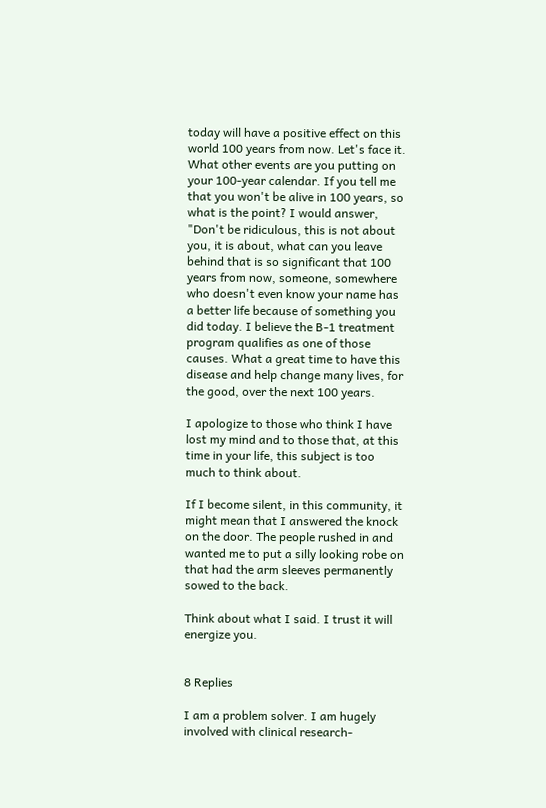today will have a positive effect on this world 100 years from now. Let's face it. What other events are you putting on your 100-year calendar. If you tell me that you won't be alive in 100 years, so what is the point? I would answer, "Don't be ridiculous, this is not about you, it is about, what can you leave behind that is so significant that 100 years from now, someone, somewhere who doesn't even know your name has a better life because of something you did today. I believe the B-1 treatment program qualifies as one of those causes. What a great time to have this disease and help change many lives, for the good, over the next 100 years.

I apologize to those who think I have lost my mind and to those that, at this time in your life, this subject is too much to think about.

If I become silent, in this community, it might mean that I answered the knock on the door. The people rushed in and wanted me to put a silly looking robe on that had the arm sleeves permanently sowed to the back.

Think about what I said. I trust it will energize you.


8 Replies

I am a problem solver. I am hugely involved with clinical research-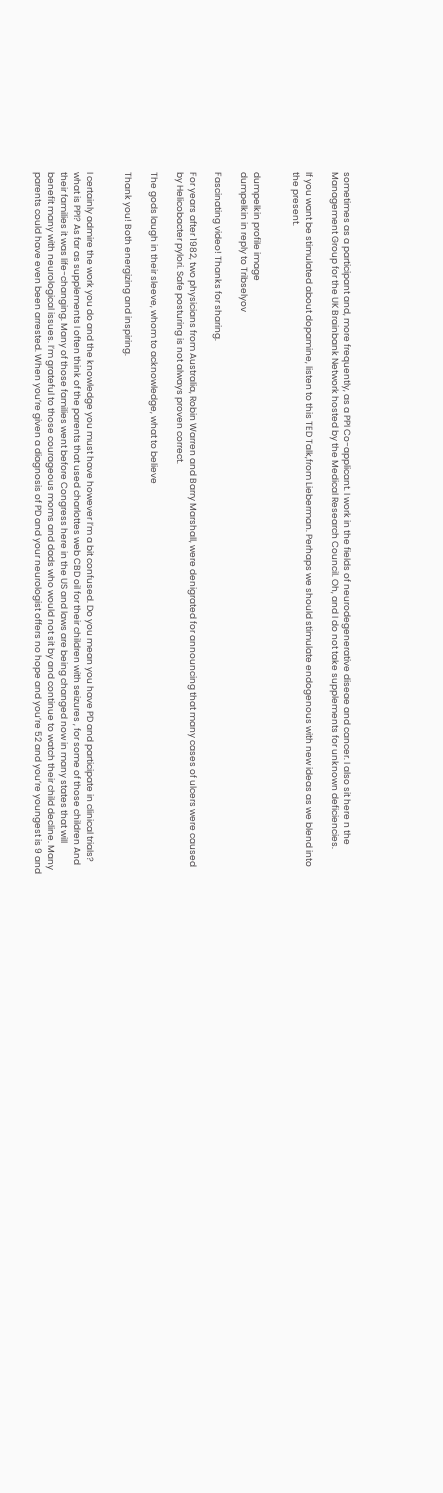sometimes as a participant and, more frequently, as a PPI Co-applicant. I work in the fields of neurodegenerative diseae and cancer. I also sit here n the Management Group for the UK Brainbank Network hosted by the Medical Research Council. Oh, and I do not take supplements for unknown deficiencies.

If you want be stimulated about dopamine, listen to this TED Talk,from Lieberman. Perhaps we should stimulate endogenous with new ideas as we blend into the present.


dumpelkin profile image
dumpelkin in reply to Tribselyov

Fascinating video! Thanks for sharing.

For years after 1982, two physicians from Australia, Robin Warren and Barry Marshall, were denigrated for announcing that many cases of ulcers were caused by Helicobacter pylori. Safe posturing is not always proven correct.

The gods laugh in their sleeve, whom to acknowledge, what to believe

Thank you! Both energizing and inspiring.


I certainly admire the work you do and the knowledge you must have however I’m a bit confused. Do you mean you have PD and participate in clinical trials? what is PPI? As far as supplements I often think of the parents that used charlottes web CBD oil for their children with seizures , for some of those children And their families it was life-changing. Many of those families went before Congress here in the US and laws are being changed now in many states that will benefit many with neurological issues. I’m grateful to those courageous moms and dads who would not sit by and continue to watch their child decline. Many parents could have even been arrested. When you’re given a diagnosis of PD and your neurologist offers no hope and you’re 52 and you’re youngest is 9 and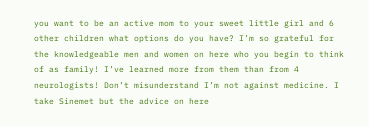you want to be an active mom to your sweet little girl and 6 other children what options do you have? I’m so grateful for the knowledgeable men and women on here who you begin to think of as family! I’ve learned more from them than from 4 neurologists! Don’t misunderstand I’m not against medicine. I take Sinemet but the advice on here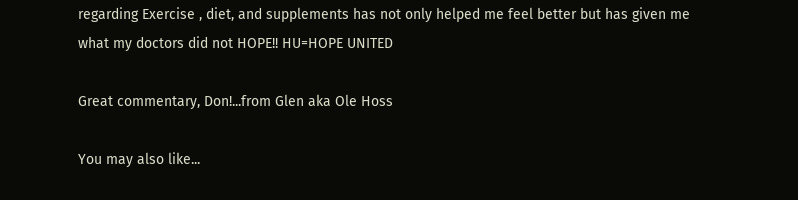regarding Exercise , diet, and supplements has not only helped me feel better but has given me what my doctors did not HOPE!! HU=HOPE UNITED

Great commentary, Don!...from Glen aka Ole Hoss

You may also like...